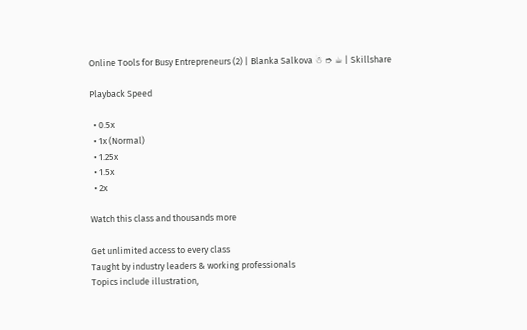Online Tools for Busy Entrepreneurs (2) | Blanka Salkova ☃ ➮ ☕ | Skillshare

Playback Speed

  • 0.5x
  • 1x (Normal)
  • 1.25x
  • 1.5x
  • 2x

Watch this class and thousands more

Get unlimited access to every class
Taught by industry leaders & working professionals
Topics include illustration,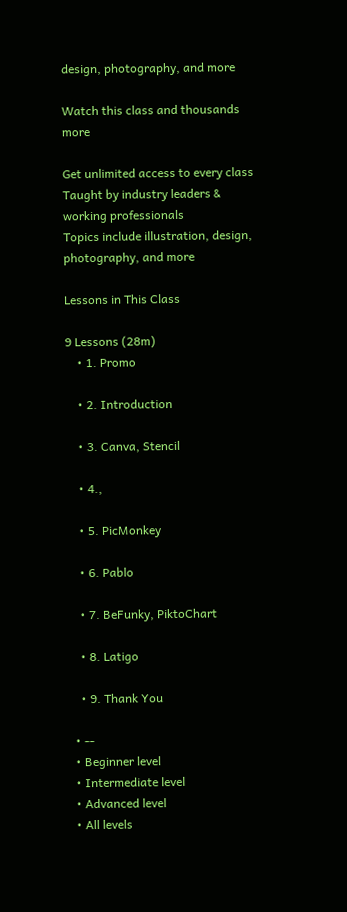design, photography, and more

Watch this class and thousands more

Get unlimited access to every class
Taught by industry leaders & working professionals
Topics include illustration, design, photography, and more

Lessons in This Class

9 Lessons (28m)
    • 1. Promo

    • 2. Introduction

    • 3. Canva, Stencil

    • 4.,

    • 5. PicMonkey

    • 6. Pablo

    • 7. BeFunky, PiktoChart

    • 8. Latigo

    • 9. Thank You

  • --
  • Beginner level
  • Intermediate level
  • Advanced level
  • All levels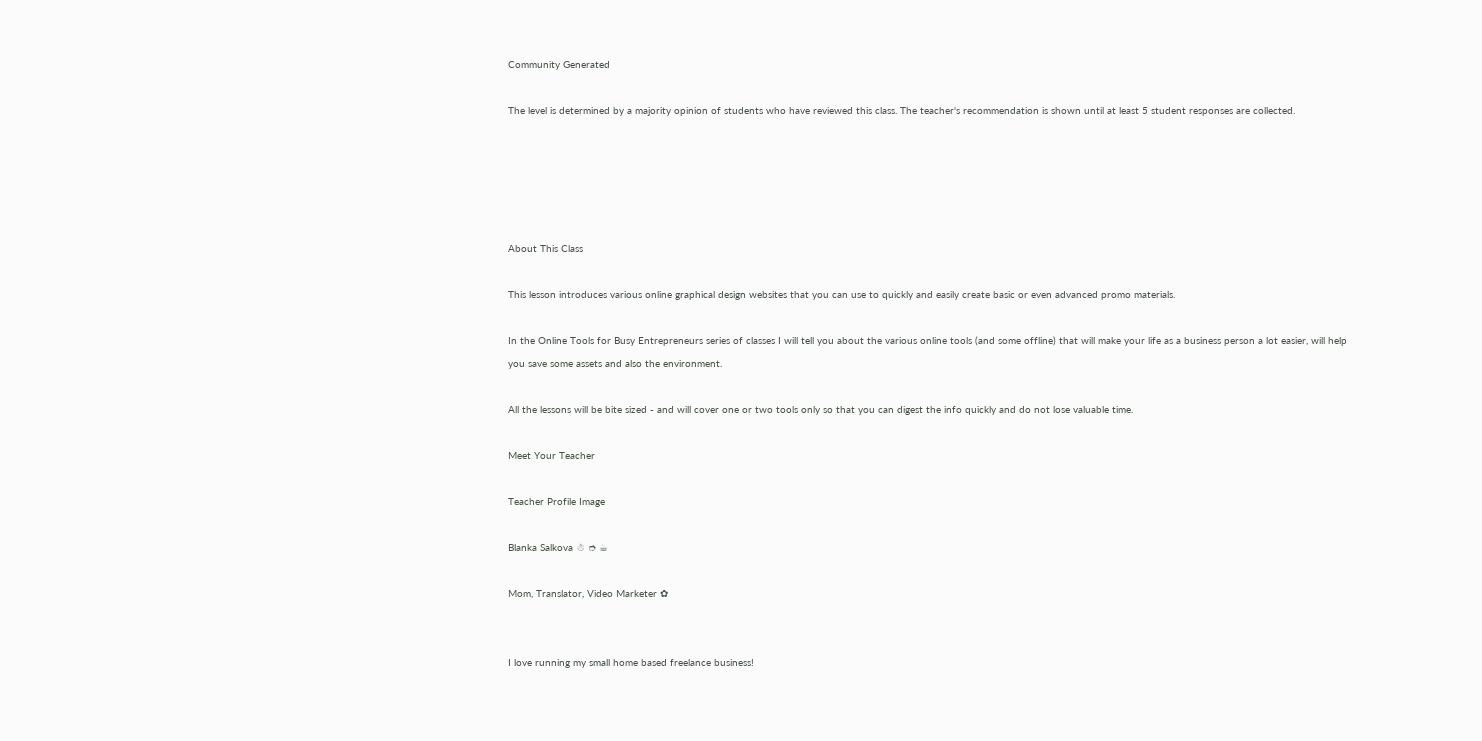Community Generated

The level is determined by a majority opinion of students who have reviewed this class. The teacher's recommendation is shown until at least 5 student responses are collected.





About This Class

This lesson introduces various online graphical design websites that you can use to quickly and easily create basic or even advanced promo materials.

In the Online Tools for Busy Entrepreneurs series of classes I will tell you about the various online tools (and some offline) that will make your life as a business person a lot easier, will help you save some assets and also the environment.

All the lessons will be bite sized - and will cover one or two tools only so that you can digest the info quickly and do not lose valuable time.

Meet Your Teacher

Teacher Profile Image

Blanka Salkova ☃ ➮ ☕

Mom, Translator, Video Marketer ✿


I love running my small home based freelance business!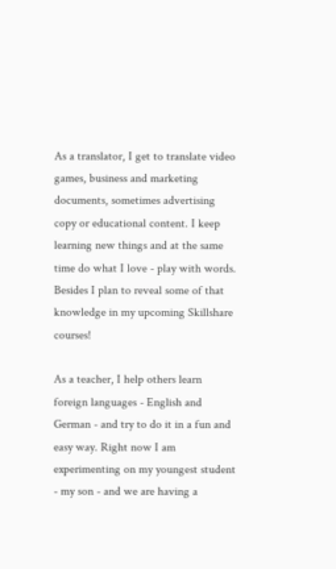As a translator, I get to translate video games, business and marketing documents, sometimes advertising copy or educational content. I keep learning new things and at the same time do what I love - play with words. Besides I plan to reveal some of that knowledge in my upcoming Skillshare courses!

As a teacher, I help others learn foreign languages - English and German - and try to do it in a fun and easy way. Right now I am experimenting on my youngest student - my son - and we are having a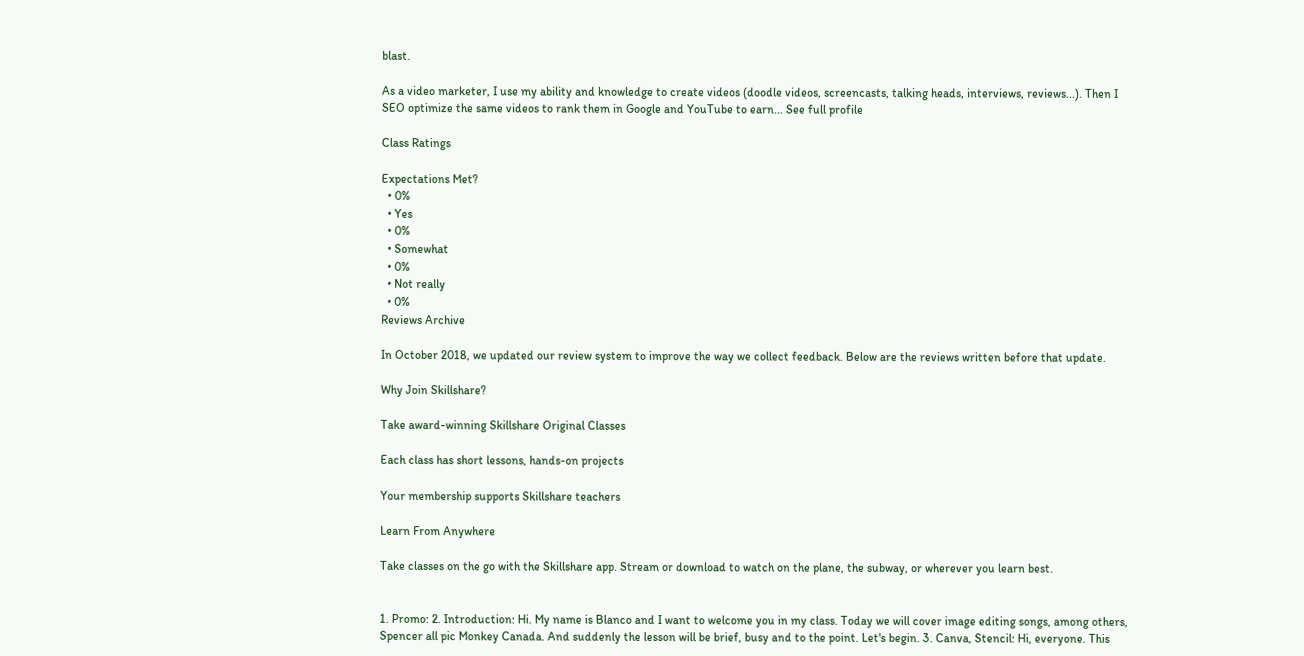blast.

As a video marketer, I use my ability and knowledge to create videos (doodle videos, screencasts, talking heads, interviews, reviews...). Then I SEO optimize the same videos to rank them in Google and YouTube to earn... See full profile

Class Ratings

Expectations Met?
  • 0%
  • Yes
  • 0%
  • Somewhat
  • 0%
  • Not really
  • 0%
Reviews Archive

In October 2018, we updated our review system to improve the way we collect feedback. Below are the reviews written before that update.

Why Join Skillshare?

Take award-winning Skillshare Original Classes

Each class has short lessons, hands-on projects

Your membership supports Skillshare teachers

Learn From Anywhere

Take classes on the go with the Skillshare app. Stream or download to watch on the plane, the subway, or wherever you learn best.


1. Promo: 2. Introduction: Hi. My name is Blanco and I want to welcome you in my class. Today we will cover image editing songs, among others, Spencer all pic Monkey Canada. And suddenly the lesson will be brief, busy and to the point. Let's begin. 3. Canva, Stencil: Hi, everyone. This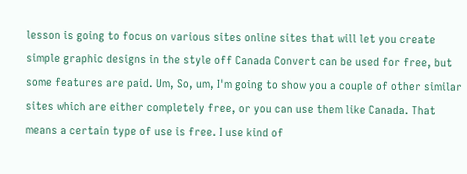lesson is going to focus on various sites online sites that will let you create simple graphic designs in the style off Canada Convert can be used for free, but some features are paid. Um, So, um, I'm going to show you a couple of other similar sites which are either completely free, or you can use them like Canada. That means a certain type of use is free. I use kind of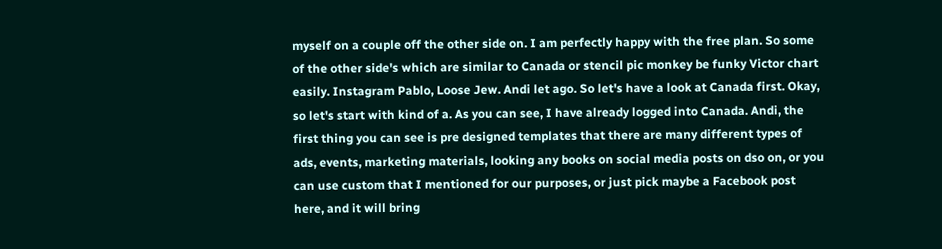myself on a couple off the other side on. I am perfectly happy with the free plan. So some of the other side's which are similar to Canada or stencil pic monkey be funky Victor chart easily. Instagram Pablo, Loose Jew. Andi let ago. So let's have a look at Canada first. Okay, so let's start with kind of a. As you can see, I have already logged into Canada. Andi, the first thing you can see is pre designed templates that there are many different types of ads, events, marketing materials, looking any books on social media posts on dso on, or you can use custom that I mentioned for our purposes, or just pick maybe a Facebook post here, and it will bring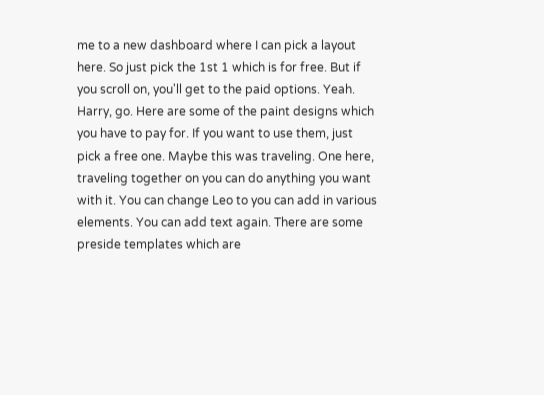me to a new dashboard where I can pick a layout here. So just pick the 1st 1 which is for free. But if you scroll on, you'll get to the paid options. Yeah. Harry, go. Here are some of the paint designs which you have to pay for. If you want to use them, just pick a free one. Maybe this was traveling. One here, traveling together on you can do anything you want with it. You can change Leo to you can add in various elements. You can add text again. There are some preside templates which are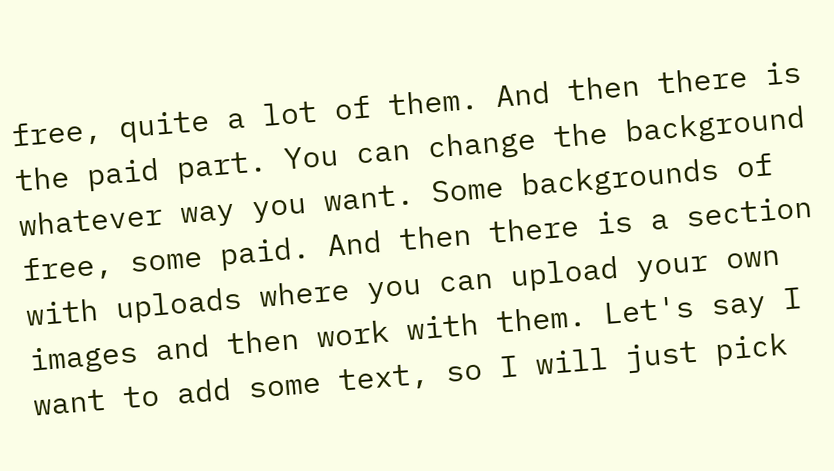free, quite a lot of them. And then there is the paid part. You can change the background whatever way you want. Some backgrounds of free, some paid. And then there is a section with uploads where you can upload your own images and then work with them. Let's say I want to add some text, so I will just pick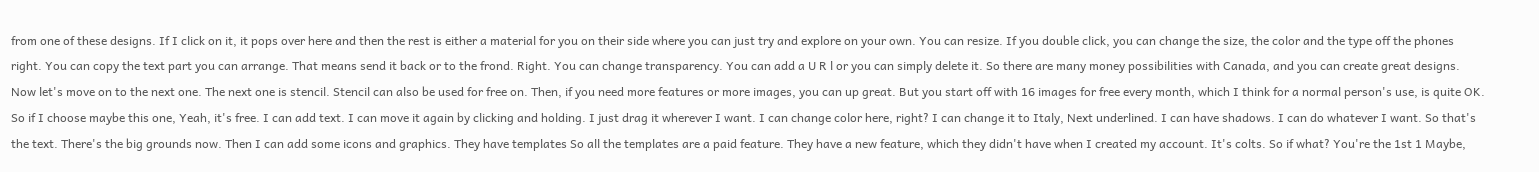from one of these designs. If I click on it, it pops over here and then the rest is either a material for you on their side where you can just try and explore on your own. You can resize. If you double click, you can change the size, the color and the type off the phones right. You can copy the text part you can arrange. That means send it back or to the frond. Right. You can change transparency. You can add a U R l or you can simply delete it. So there are many money possibilities with Canada, and you can create great designs. Now let's move on to the next one. The next one is stencil. Stencil can also be used for free on. Then, if you need more features or more images, you can up great. But you start off with 16 images for free every month, which I think for a normal person's use, is quite OK. So if I choose maybe this one, Yeah, it's free. I can add text. I can move it again by clicking and holding. I just drag it wherever I want. I can change color here, right? I can change it to Italy, Next underlined. I can have shadows. I can do whatever I want. So that's the text. There's the big grounds now. Then I can add some icons and graphics. They have templates So all the templates are a paid feature. They have a new feature, which they didn't have when I created my account. It's colts. So if what? You're the 1st 1 Maybe,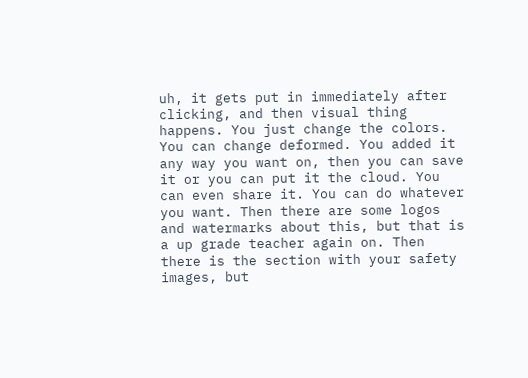uh, it gets put in immediately after clicking, and then visual thing happens. You just change the colors. You can change deformed. You added it any way you want on, then you can save it or you can put it the cloud. You can even share it. You can do whatever you want. Then there are some logos and watermarks about this, but that is a up grade teacher again on. Then there is the section with your safety images, but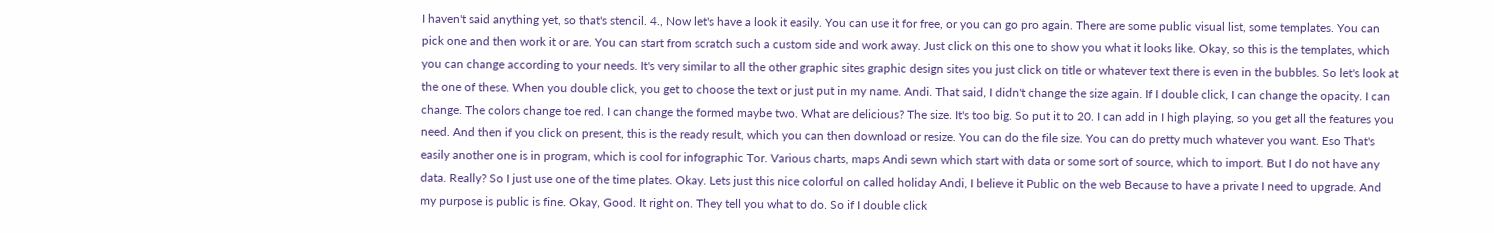I haven't said anything yet, so that's stencil. 4., Now let's have a look it easily. You can use it for free, or you can go pro again. There are some public visual list, some templates. You can pick one and then work it or are. You can start from scratch such a custom side and work away. Just click on this one to show you what it looks like. Okay, so this is the templates, which you can change according to your needs. It's very similar to all the other graphic sites graphic design sites you just click on title or whatever text there is even in the bubbles. So let's look at the one of these. When you double click, you get to choose the text or just put in my name. Andi. That said, I didn't change the size again. If I double click, I can change the opacity. I can change. The colors change toe red. I can change the formed maybe two. What are delicious? The size. It's too big. So put it to 20. I can add in I high playing, so you get all the features you need. And then if you click on present, this is the ready result, which you can then download or resize. You can do the file size. You can do pretty much whatever you want. Eso That's easily another one is in program, which is cool for infographic Tor. Various charts, maps Andi sewn which start with data or some sort of source, which to import. But I do not have any data. Really? So I just use one of the time plates. Okay. Lets just this nice colorful on called holiday Andi, I believe it Public on the web Because to have a private I need to upgrade. And my purpose is public is fine. Okay, Good. It right on. They tell you what to do. So if I double click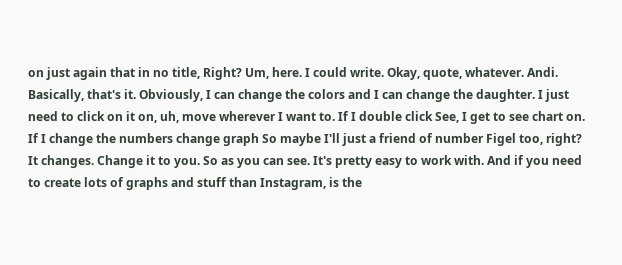on just again that in no title, Right? Um, here. I could write. Okay, quote, whatever. Andi. Basically, that's it. Obviously, I can change the colors and I can change the daughter. I just need to click on it on, uh, move wherever I want to. If I double click See, I get to see chart on. If I change the numbers change graph So maybe I'll just a friend of number Figel too, right? It changes. Change it to you. So as you can see. It's pretty easy to work with. And if you need to create lots of graphs and stuff than Instagram, is the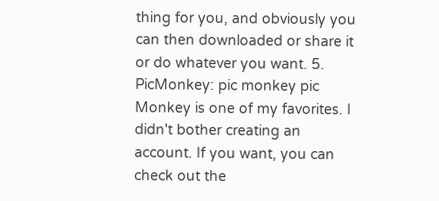thing for you, and obviously you can then downloaded or share it or do whatever you want. 5. PicMonkey: pic monkey pic Monkey is one of my favorites. I didn't bother creating an account. If you want, you can check out the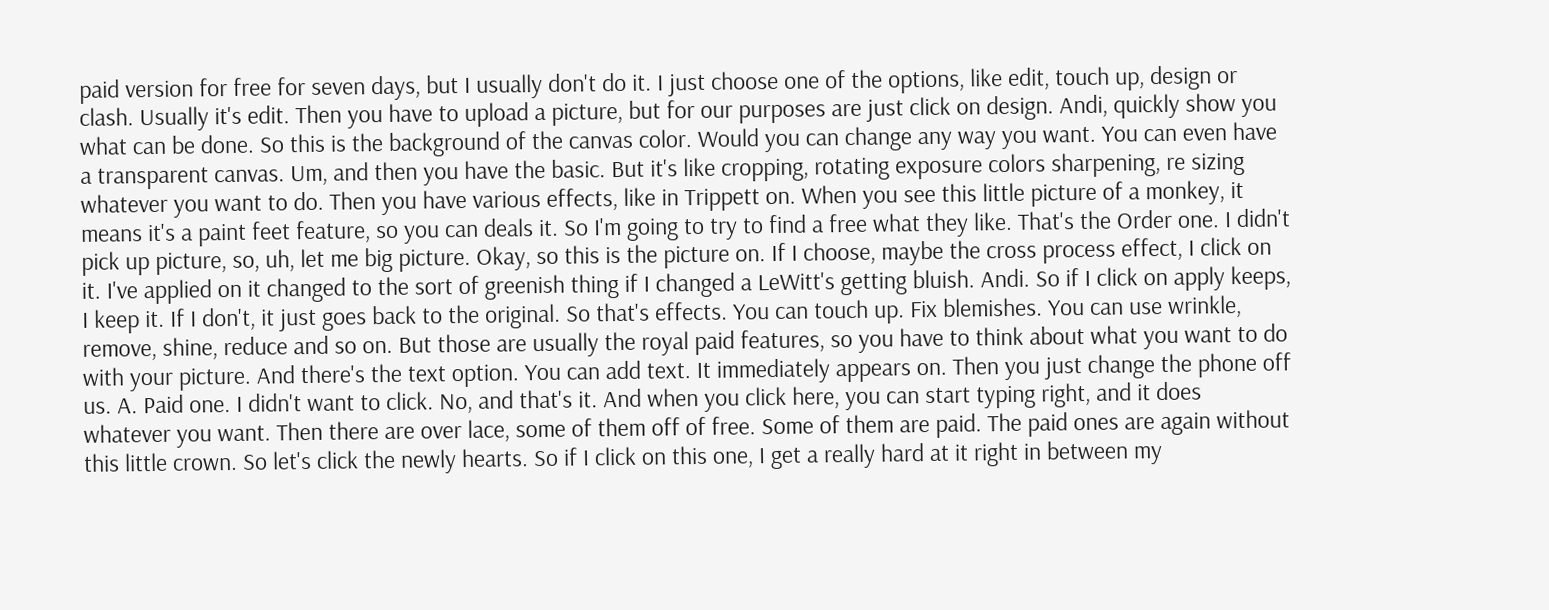paid version for free for seven days, but I usually don't do it. I just choose one of the options, like edit, touch up, design or clash. Usually it's edit. Then you have to upload a picture, but for our purposes are just click on design. Andi, quickly show you what can be done. So this is the background of the canvas color. Would you can change any way you want. You can even have a transparent canvas. Um, and then you have the basic. But it's like cropping, rotating exposure colors sharpening, re sizing whatever you want to do. Then you have various effects, like in Trippett on. When you see this little picture of a monkey, it means it's a paint feet feature, so you can deals it. So I'm going to try to find a free what they like. That's the Order one. I didn't pick up picture, so, uh, let me big picture. Okay, so this is the picture on. If I choose, maybe the cross process effect, I click on it. I've applied on it changed to the sort of greenish thing if I changed a LeWitt's getting bluish. Andi. So if I click on apply keeps, I keep it. If I don't, it just goes back to the original. So that's effects. You can touch up. Fix blemishes. You can use wrinkle, remove, shine, reduce and so on. But those are usually the royal paid features, so you have to think about what you want to do with your picture. And there's the text option. You can add text. It immediately appears on. Then you just change the phone off us. A. Paid one. I didn't want to click. No, and that's it. And when you click here, you can start typing right, and it does whatever you want. Then there are over lace, some of them off of free. Some of them are paid. The paid ones are again without this little crown. So let's click the newly hearts. So if I click on this one, I get a really hard at it right in between my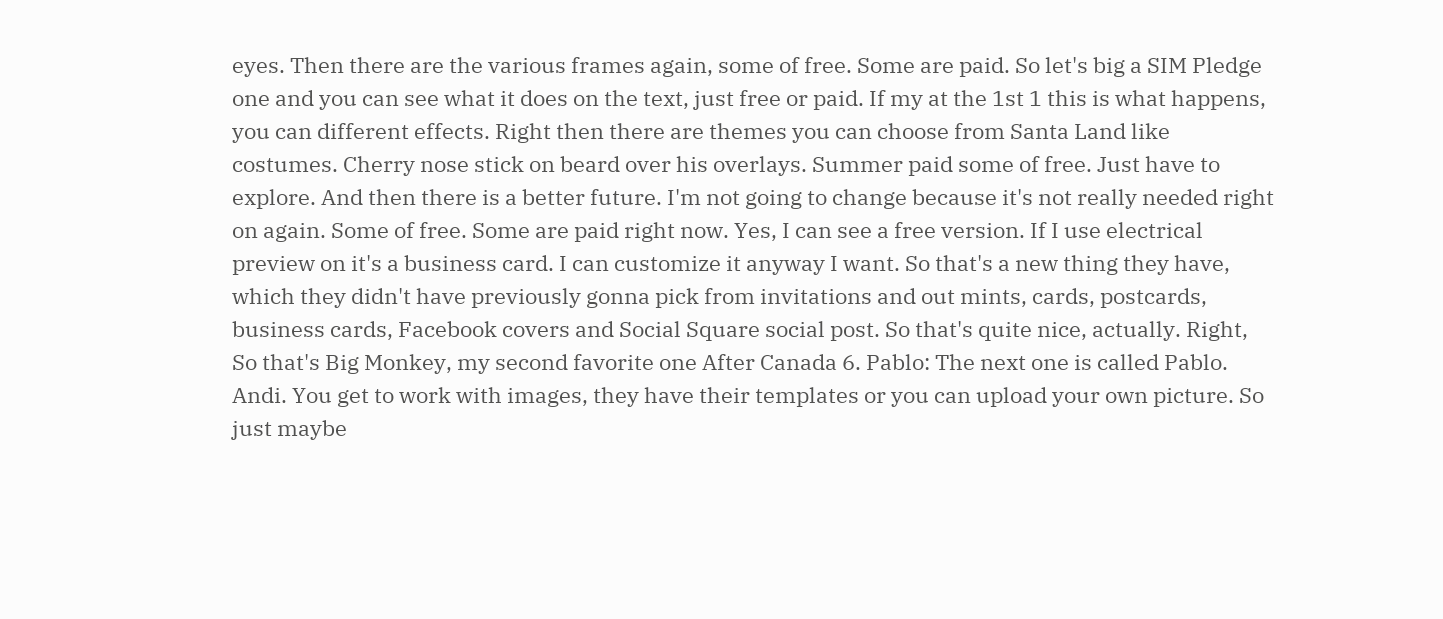eyes. Then there are the various frames again, some of free. Some are paid. So let's big a SIM Pledge one and you can see what it does on the text, just free or paid. If my at the 1st 1 this is what happens, you can different effects. Right then there are themes you can choose from Santa Land like costumes. Cherry nose stick on beard over his overlays. Summer paid some of free. Just have to explore. And then there is a better future. I'm not going to change because it's not really needed right on again. Some of free. Some are paid right now. Yes, I can see a free version. If I use electrical preview on it's a business card. I can customize it anyway I want. So that's a new thing they have, which they didn't have previously gonna pick from invitations and out mints, cards, postcards, business cards, Facebook covers and Social Square social post. So that's quite nice, actually. Right, So that's Big Monkey, my second favorite one After Canada 6. Pablo: The next one is called Pablo. Andi. You get to work with images, they have their templates or you can upload your own picture. So just maybe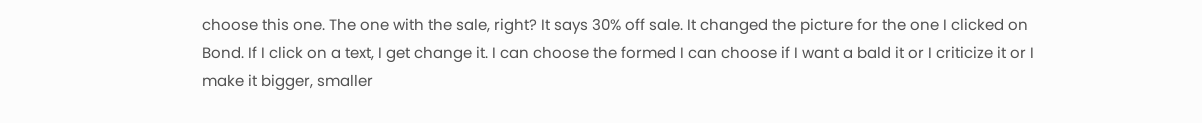choose this one. The one with the sale, right? It says 30% off sale. It changed the picture for the one I clicked on Bond. If I click on a text, I get change it. I can choose the formed I can choose if I want a bald it or I criticize it or I make it bigger, smaller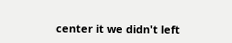center it we didn't left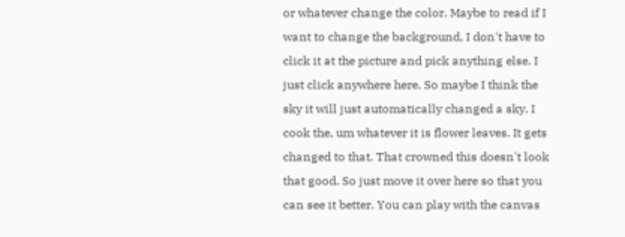or whatever change the color. Maybe to read if I want to change the background, I don't have to click it at the picture and pick anything else. I just click anywhere here. So maybe I think the sky it will just automatically changed a sky. I cook the, um whatever it is flower leaves. It gets changed to that. That crowned this doesn't look that good. So just move it over here so that you can see it better. You can play with the canvas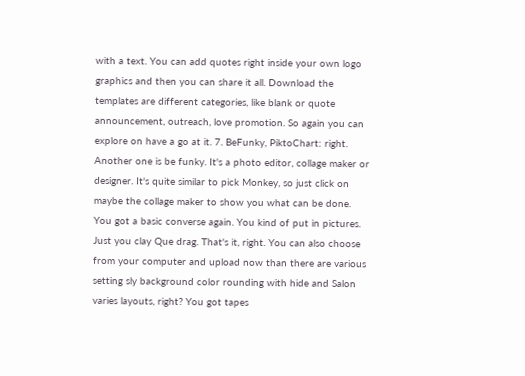with a text. You can add quotes right inside your own logo graphics and then you can share it all. Download the templates are different categories, like blank or quote announcement, outreach, love promotion. So again you can explore on have a go at it. 7. BeFunky, PiktoChart: right. Another one is be funky. It's a photo editor, collage maker or designer. It's quite similar to pick Monkey, so just click on maybe the collage maker to show you what can be done. You got a basic converse again. You kind of put in pictures. Just you clay Que drag. That's it, right. You can also choose from your computer and upload now than there are various setting sly background color rounding with hide and Salon varies layouts, right? You got tapes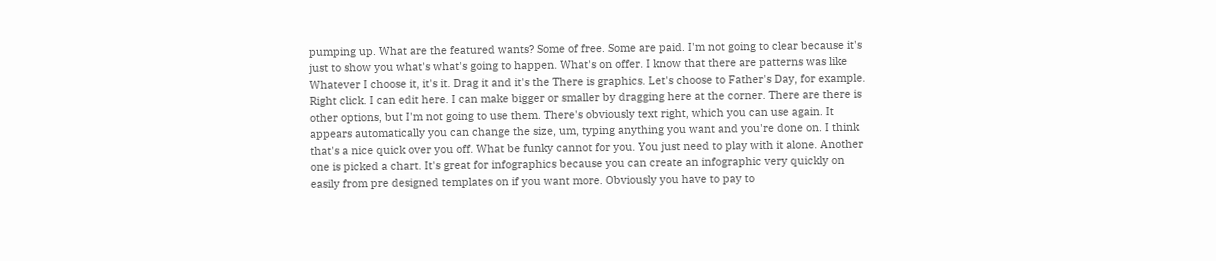pumping up. What are the featured wants? Some of free. Some are paid. I'm not going to clear because it's just to show you what's what's going to happen. What's on offer. I know that there are patterns was like Whatever I choose it, it's it. Drag it and it's the There is graphics. Let's choose to Father's Day, for example. Right click. I can edit here. I can make bigger or smaller by dragging here at the corner. There are there is other options, but I'm not going to use them. There's obviously text right, which you can use again. It appears automatically you can change the size, um, typing anything you want and you're done on. I think that's a nice quick over you off. What be funky cannot for you. You just need to play with it alone. Another one is picked a chart. It's great for infographics because you can create an infographic very quickly on easily from pre designed templates on if you want more. Obviously you have to pay to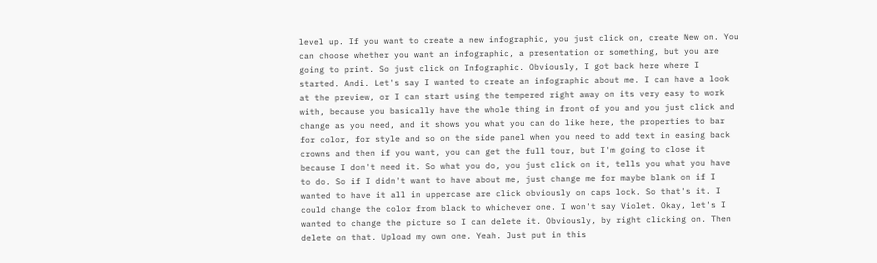level up. If you want to create a new infographic, you just click on, create New on. You can choose whether you want an infographic, a presentation or something, but you are going to print. So just click on Infographic. Obviously, I got back here where I started. Andi. Let's say I wanted to create an infographic about me. I can have a look at the preview, or I can start using the tempered right away on its very easy to work with, because you basically have the whole thing in front of you and you just click and change as you need, and it shows you what you can do like here, the properties to bar for color, for style and so on the side panel when you need to add text in easing back crowns and then if you want, you can get the full tour, but I'm going to close it because I don't need it. So what you do, you just click on it, tells you what you have to do. So if I didn't want to have about me, just change me for maybe blank on if I wanted to have it all in uppercase are click obviously on caps lock. So that's it. I could change the color from black to whichever one. I won't say Violet. Okay, let's I wanted to change the picture so I can delete it. Obviously, by right clicking on. Then delete on that. Upload my own one. Yeah. Just put in this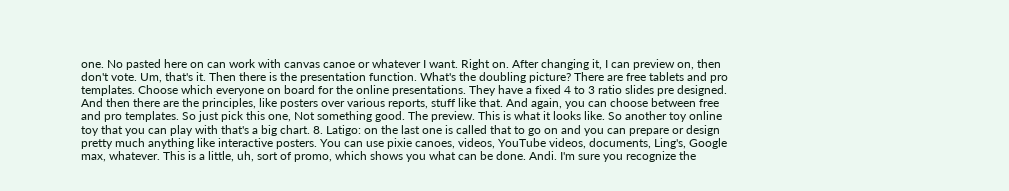one. No pasted here on can work with canvas canoe or whatever I want. Right on. After changing it, I can preview on, then don't vote. Um, that's it. Then there is the presentation function. What's the doubling picture? There are free tablets and pro templates. Choose which everyone on board for the online presentations. They have a fixed 4 to 3 ratio slides pre designed. And then there are the principles, like posters over various reports, stuff like that. And again, you can choose between free and pro templates. So just pick this one, Not something good. The preview. This is what it looks like. So another toy online toy that you can play with that's a big chart. 8. Latigo: on the last one is called that to go on and you can prepare or design pretty much anything like interactive posters. You can use pixie canoes, videos, YouTube videos, documents, Ling's, Google max, whatever. This is a little, uh, sort of promo, which shows you what can be done. Andi. I'm sure you recognize the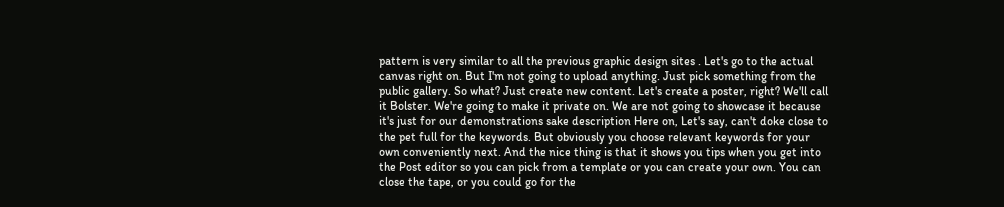pattern is very similar to all the previous graphic design sites . Let's go to the actual canvas right on. But I'm not going to upload anything. Just pick something from the public gallery. So what? Just create new content. Let's create a poster, right? We'll call it Bolster. We're going to make it private on. We are not going to showcase it because it's just for our demonstrations sake description Here on, Let's say, can't doke close to the pet full for the keywords. But obviously you choose relevant keywords for your own conveniently next. And the nice thing is that it shows you tips when you get into the Post editor so you can pick from a template or you can create your own. You can close the tape, or you could go for the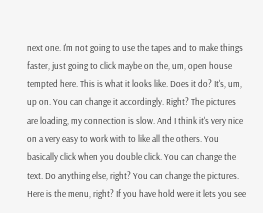next one. I'm not going to use the tapes and to make things faster, just going to click maybe on the, um, open house tempted here. This is what it looks like. Does it do? It's, um, up on. You can change it accordingly. Right? The pictures are loading, my connection is slow. And I think it's very nice on a very easy to work with to like all the others. You basically click when you double click. You can change the text. Do anything else, right? You can change the pictures. Here is the menu, right? If you have hold were it lets you see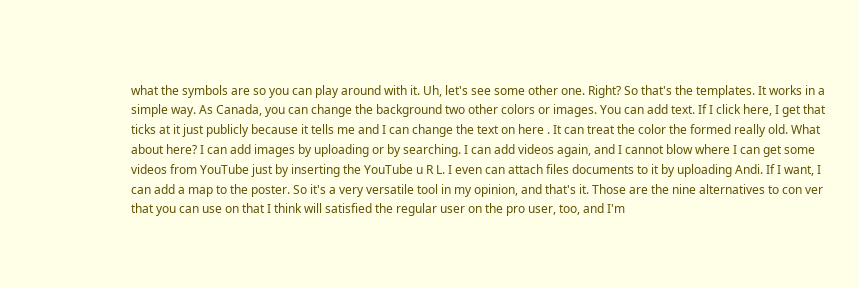what the symbols are so you can play around with it. Uh, let's see some other one. Right? So that's the templates. It works in a simple way. As Canada, you can change the background two other colors or images. You can add text. If I click here, I get that ticks at it just publicly because it tells me and I can change the text on here . It can treat the color the formed really old. What about here? I can add images by uploading or by searching. I can add videos again, and I cannot blow where I can get some videos from YouTube just by inserting the YouTube u R L. I even can attach files documents to it by uploading Andi. If I want, I can add a map to the poster. So it's a very versatile tool in my opinion, and that's it. Those are the nine alternatives to con ver that you can use on that I think will satisfied the regular user on the pro user, too, and I'm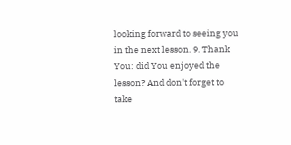looking forward to seeing you in the next lesson. 9. Thank You: did You enjoyed the lesson? And don't forget to take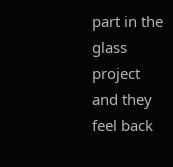part in the glass project and they feel back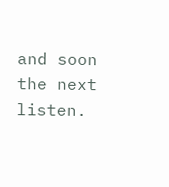and soon the next listen.